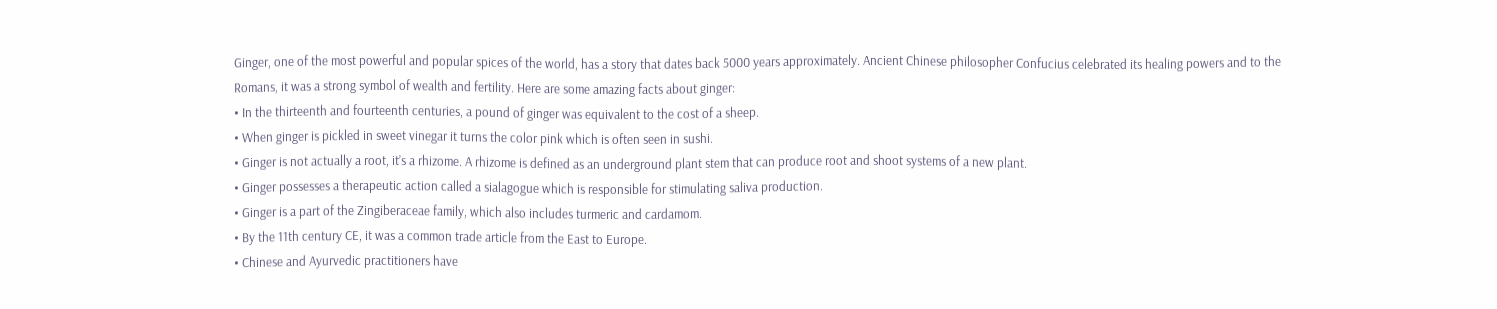Ginger, one of the most powerful and popular spices of the world, has a story that dates back 5000 years approximately. Ancient Chinese philosopher Confucius celebrated its healing powers and to the Romans, it was a strong symbol of wealth and fertility. Here are some amazing facts about ginger:
• In the thirteenth and fourteenth centuries, a pound of ginger was equivalent to the cost of a sheep.
• When ginger is pickled in sweet vinegar it turns the color pink which is often seen in sushi.
• Ginger is not actually a root, it’s a rhizome. A rhizome is defined as an underground plant stem that can produce root and shoot systems of a new plant.
• Ginger possesses a therapeutic action called a sialagogue which is responsible for stimulating saliva production.
• Ginger is a part of the Zingiberaceae family, which also includes turmeric and cardamom.
• By the 11th century CE, it was a common trade article from the East to Europe.
• Chinese and Ayurvedic practitioners have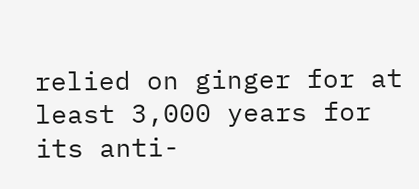relied on ginger for at least 3,000 years for its anti-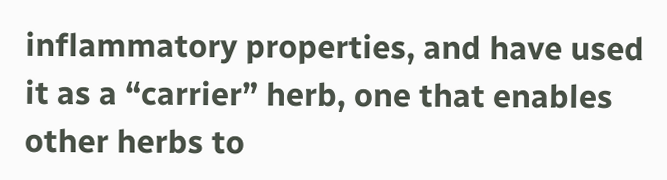inflammatory properties, and have used it as a “carrier” herb, one that enables other herbs to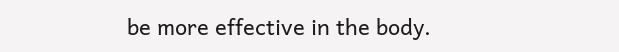be more effective in the body.